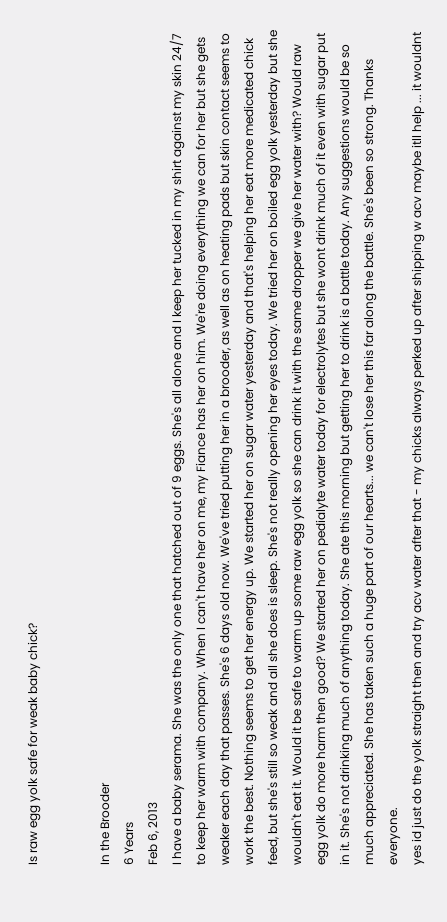Is raw egg yolk safe for weak baby chick?


In the Brooder
6 Years
Feb 6, 2013
I have a baby serama. She was the only one that hatched out of 9 eggs. She's all alone and I keep her tucked in my shirt against my skin 24/7 to keep her warm with company. When I can't have her on me, my Fiance has her on him. We're doing everything we can for her but she gets weaker each day that passes. She's 6 days old now. We've tried putting her in a brooder, as well as on heating pads but skin contact seems to work the best. Nothing seems to get her energy up. We started her on sugar water yesterday and that's helping her eat more medicated chick feed, but she's still so weak and all she does is sleep. She's not really opening her eyes today. We tried her on boiled egg yolk yesterday but she wouldn't eat it. Would it be safe to warm up some raw egg yolk so she can drink it with the same dropper we give her water with? Would raw egg yolk do more harm then good? We started her on pedialyte water today for electrolytes but she wont drink much of it even with sugar put in it. She's not drinking much of anything today. She ate this morning but getting her to drink is a battle today. Any suggestions would be so much appreciated. She has taken such a huge part of our hearts... we can't lose her this far along the battle. She's been so strong. Thanks everyone.
yes id just do the yolk straight then and try acv water after that - my chicks always perked up after shipping w acv maybe itll help ... it wouldnt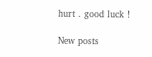hurt . good luck !

New posts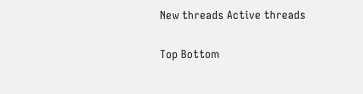New threads Active threads

Top Bottom